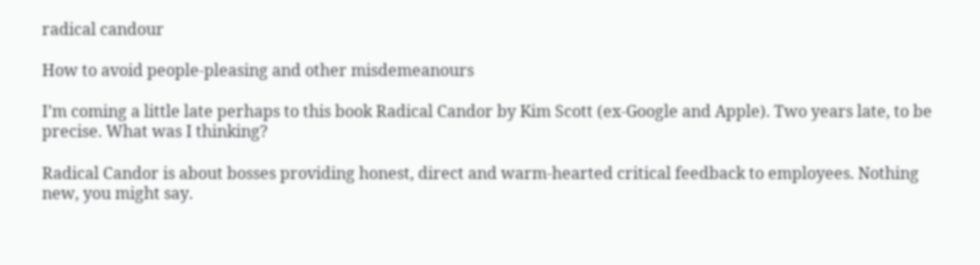radical candour

How to avoid people-pleasing and other misdemeanours

I’m coming a little late perhaps to this book Radical Candor by Kim Scott (ex-Google and Apple). Two years late, to be precise. What was I thinking?

Radical Candor is about bosses providing honest, direct and warm-hearted critical feedback to employees. Nothing new, you might say.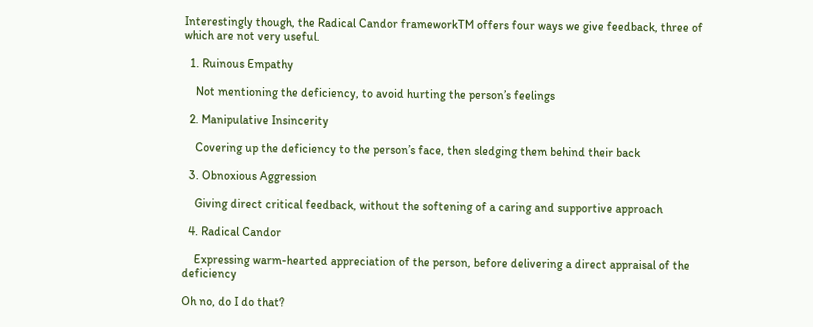Interestingly though, the Radical Candor frameworkTM offers four ways we give feedback, three of which are not very useful.

  1. Ruinous Empathy

    Not mentioning the deficiency, to avoid hurting the person’s feelings

  2. Manipulative Insincerity

    Covering up the deficiency to the person’s face, then sledging them behind their back

  3. Obnoxious Aggression

    Giving direct critical feedback, without the softening of a caring and supportive approach

  4. Radical Candor

    Expressing warm-hearted appreciation of the person, before delivering a direct appraisal of the deficiency

Oh no, do I do that?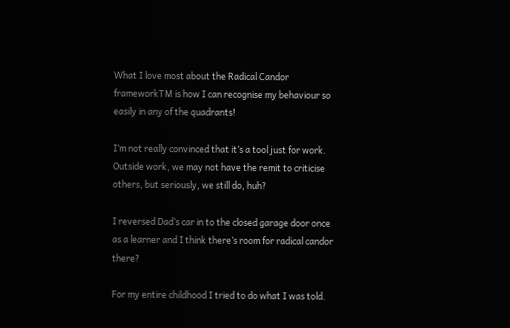What I love most about the Radical Candor frameworkTM is how I can recognise my behaviour so easily in any of the quadrants!

I’m not really convinced that it’s a tool just for work. Outside work, we may not have the remit to criticise others, but seriously, we still do, huh?

I reversed Dad’s car in to the closed garage door once as a learner and I think there’s room for radical candor there?

For my entire childhood I tried to do what I was told.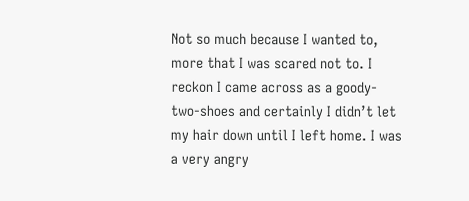Not so much because I wanted to, more that I was scared not to. I reckon I came across as a goody-two-shoes and certainly I didn’t let my hair down until I left home. I was a very angry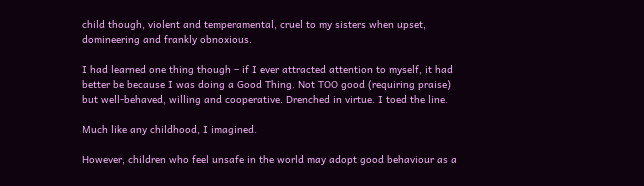child though, violent and temperamental, cruel to my sisters when upset, domineering and frankly obnoxious.

I had learned one thing though – if I ever attracted attention to myself, it had better be because I was doing a Good Thing. Not TOO good (requiring praise) but well-behaved, willing and cooperative. Drenched in virtue. I toed the line.

Much like any childhood, I imagined.

However, children who feel unsafe in the world may adopt good behaviour as a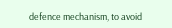defence mechanism, to avoid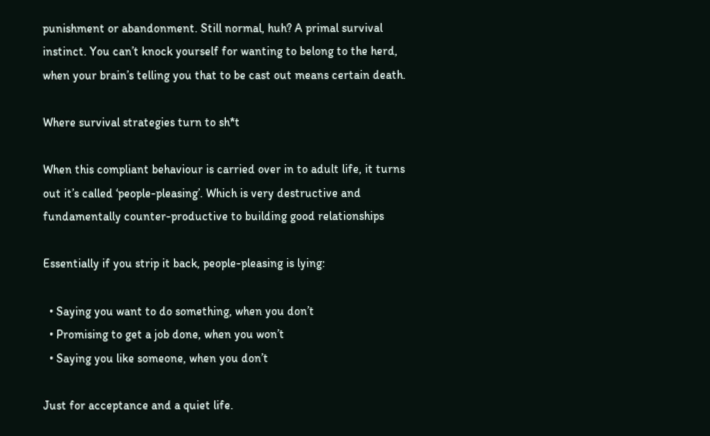punishment or abandonment. Still normal, huh? A primal survival instinct. You can’t knock yourself for wanting to belong to the herd, when your brain’s telling you that to be cast out means certain death.

Where survival strategies turn to sh*t

When this compliant behaviour is carried over in to adult life, it turns out it’s called ‘people-pleasing’. Which is very destructive and fundamentally counter-productive to building good relationships

Essentially if you strip it back, people-pleasing is lying:

  • Saying you want to do something, when you don’t
  • Promising to get a job done, when you won’t
  • Saying you like someone, when you don’t

Just for acceptance and a quiet life.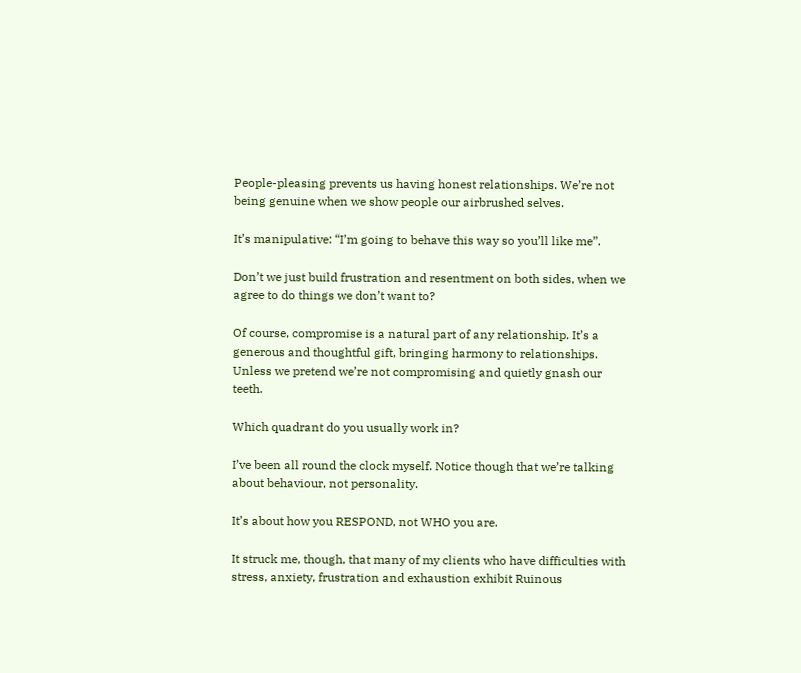People-pleasing prevents us having honest relationships. We’re not being genuine when we show people our airbrushed selves.

It’s manipulative: “I’m going to behave this way so you’ll like me”.

Don’t we just build frustration and resentment on both sides, when we agree to do things we don’t want to?

Of course, compromise is a natural part of any relationship. It’s a generous and thoughtful gift, bringing harmony to relationships. Unless we pretend we’re not compromising and quietly gnash our teeth.

Which quadrant do you usually work in?

I’ve been all round the clock myself. Notice though that we’re talking about behaviour, not personality.

It’s about how you RESPOND, not WHO you are.

It struck me, though, that many of my clients who have difficulties with stress, anxiety, frustration and exhaustion exhibit Ruinous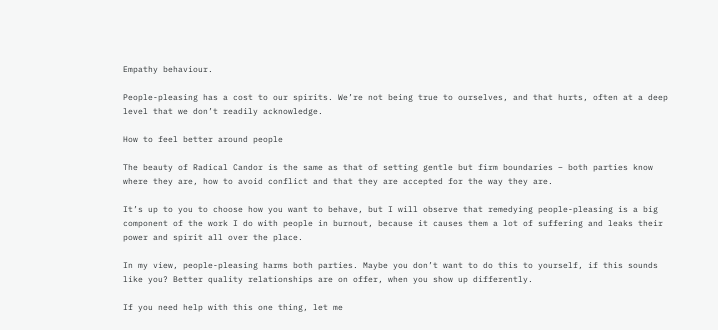Empathy behaviour.

People-pleasing has a cost to our spirits. We’re not being true to ourselves, and that hurts, often at a deep level that we don’t readily acknowledge.

How to feel better around people

The beauty of Radical Candor is the same as that of setting gentle but firm boundaries – both parties know where they are, how to avoid conflict and that they are accepted for the way they are.

It’s up to you to choose how you want to behave, but I will observe that remedying people-pleasing is a big component of the work I do with people in burnout, because it causes them a lot of suffering and leaks their power and spirit all over the place.

In my view, people-pleasing harms both parties. Maybe you don’t want to do this to yourself, if this sounds like you? Better quality relationships are on offer, when you show up differently.

If you need help with this one thing, let me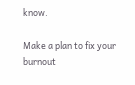know.

Make a plan to fix your burnout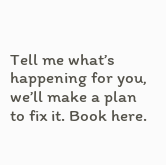Tell me what’s happening for you, we’ll make a plan to fix it. Book here.